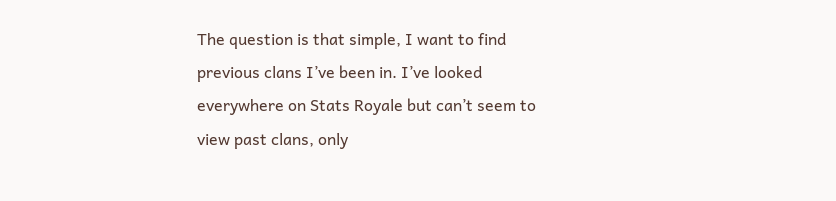The question is that simple, I want to find previous clans I’ve been in. I’ve looked everywhere on Stats Royale but can’t seem to view past clans, only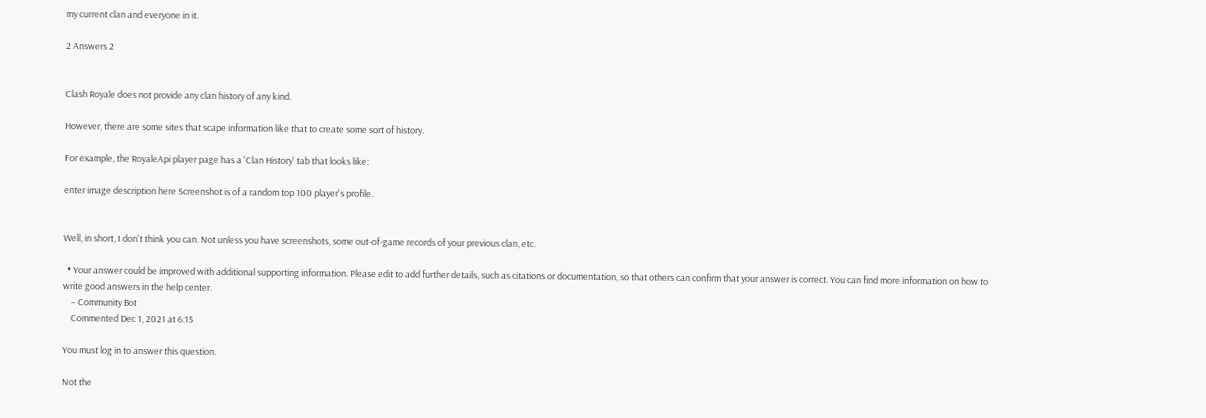my current clan and everyone in it.

2 Answers 2


Clash Royale does not provide any clan history of any kind.

However, there are some sites that scape information like that to create some sort of history.

For example, the RoyaleApi player page has a 'Clan History' tab that looks like:

enter image description here Screenshot is of a random top 100 player's profile.


Well, in short, I don't think you can. Not unless you have screenshots, some out-of-game records of your previous clan, etc.

  • Your answer could be improved with additional supporting information. Please edit to add further details, such as citations or documentation, so that others can confirm that your answer is correct. You can find more information on how to write good answers in the help center.
    – Community Bot
    Commented Dec 1, 2021 at 6:15

You must log in to answer this question.

Not the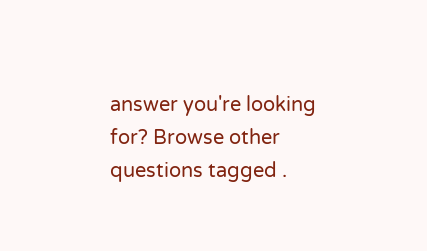answer you're looking for? Browse other questions tagged .